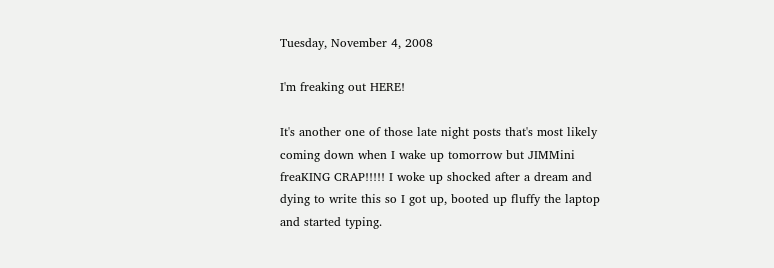Tuesday, November 4, 2008

I'm freaking out HERE!

It's another one of those late night posts that's most likely coming down when I wake up tomorrow but JIMMini freaKING CRAP!!!!! I woke up shocked after a dream and dying to write this so I got up, booted up fluffy the laptop and started typing.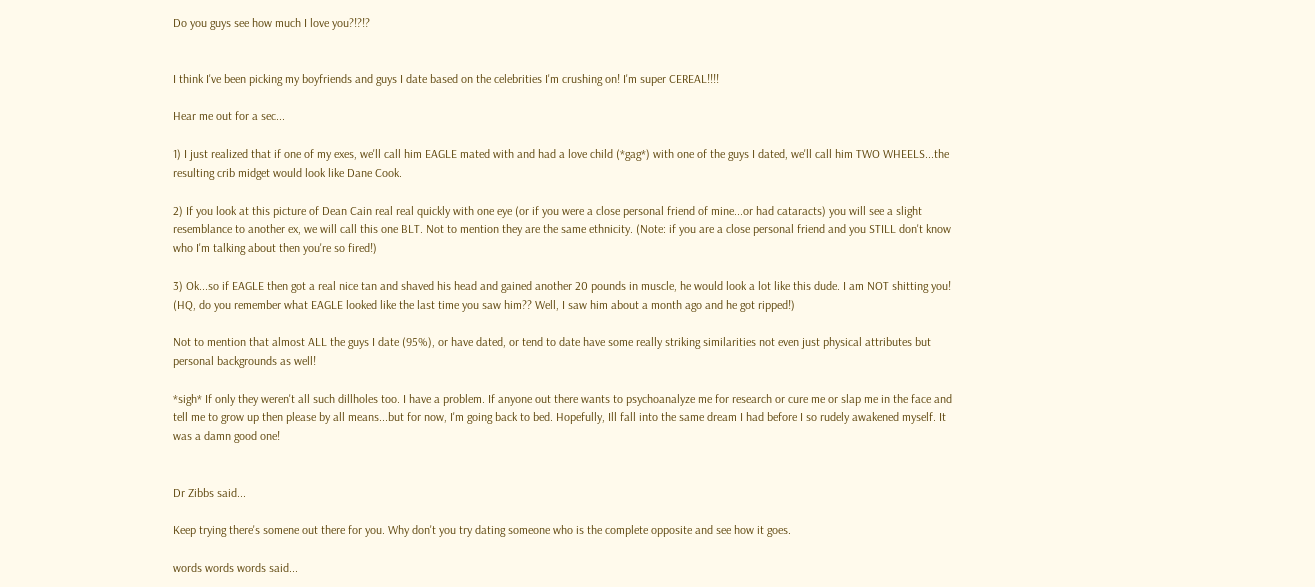Do you guys see how much I love you?!?!?


I think I've been picking my boyfriends and guys I date based on the celebrities I'm crushing on! I'm super CEREAL!!!!

Hear me out for a sec...

1) I just realized that if one of my exes, we'll call him EAGLE mated with and had a love child (*gag*) with one of the guys I dated, we'll call him TWO WHEELS...the resulting crib midget would look like Dane Cook.

2) If you look at this picture of Dean Cain real real quickly with one eye (or if you were a close personal friend of mine...or had cataracts) you will see a slight resemblance to another ex, we will call this one BLT. Not to mention they are the same ethnicity. (Note: if you are a close personal friend and you STILL don't know who I'm talking about then you're so fired!)

3) Ok...so if EAGLE then got a real nice tan and shaved his head and gained another 20 pounds in muscle, he would look a lot like this dude. I am NOT shitting you! (HQ, do you remember what EAGLE looked like the last time you saw him?? Well, I saw him about a month ago and he got ripped!)

Not to mention that almost ALL the guys I date (95%), or have dated, or tend to date have some really striking similarities not even just physical attributes but personal backgrounds as well!

*sigh* If only they weren't all such dillholes too. I have a problem. If anyone out there wants to psychoanalyze me for research or cure me or slap me in the face and tell me to grow up then please by all means...but for now, I'm going back to bed. Hopefully, Ill fall into the same dream I had before I so rudely awakened myself. It was a damn good one!


Dr Zibbs said...

Keep trying there's somene out there for you. Why don't you try dating someone who is the complete opposite and see how it goes.

words words words said...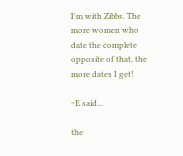I'm with Zibbs. The more women who date the complete opposite of that, the more dates I get!

~E said...

the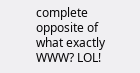complete opposite of what exactly WWW? LOL!